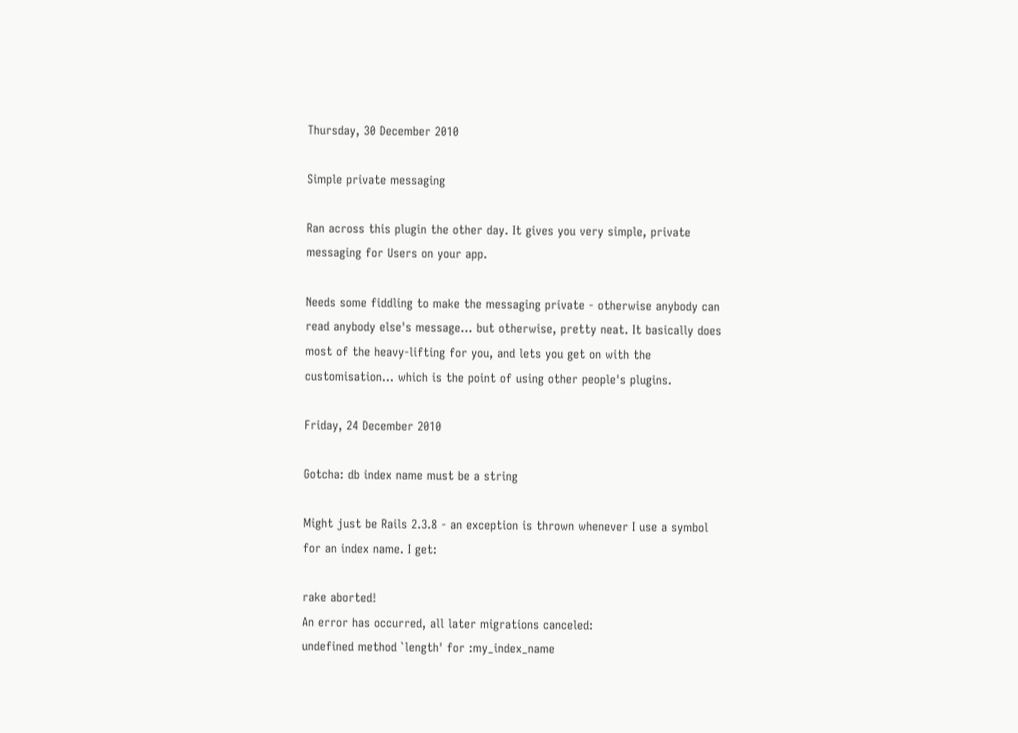Thursday, 30 December 2010

Simple private messaging

Ran across this plugin the other day. It gives you very simple, private messaging for Users on your app.

Needs some fiddling to make the messaging private - otherwise anybody can read anybody else's message... but otherwise, pretty neat. It basically does most of the heavy-lifting for you, and lets you get on with the customisation... which is the point of using other people's plugins.

Friday, 24 December 2010

Gotcha: db index name must be a string

Might just be Rails 2.3.8 - an exception is thrown whenever I use a symbol for an index name. I get:

rake aborted!
An error has occurred, all later migrations canceled:
undefined method `length' for :my_index_name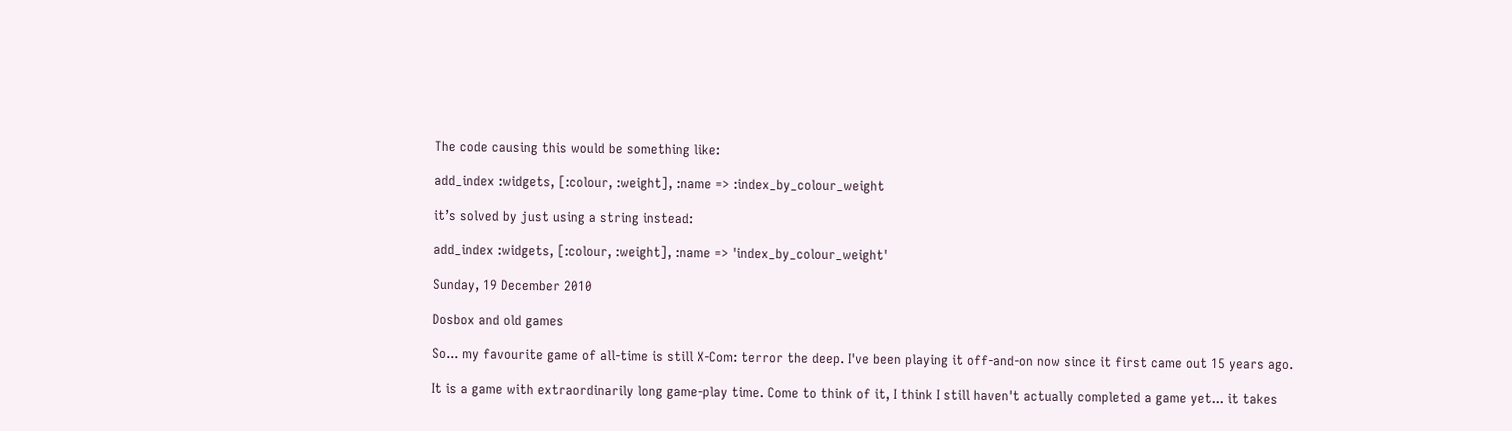The code causing this would be something like:

add_index :widgets, [:colour, :weight], :name => :index_by_colour_weight

it’s solved by just using a string instead:

add_index :widgets, [:colour, :weight], :name => 'index_by_colour_weight'

Sunday, 19 December 2010

Dosbox and old games

So... my favourite game of all-time is still X-Com: terror the deep. I've been playing it off-and-on now since it first came out 15 years ago.

It is a game with extraordinarily long game-play time. Come to think of it, I think I still haven't actually completed a game yet... it takes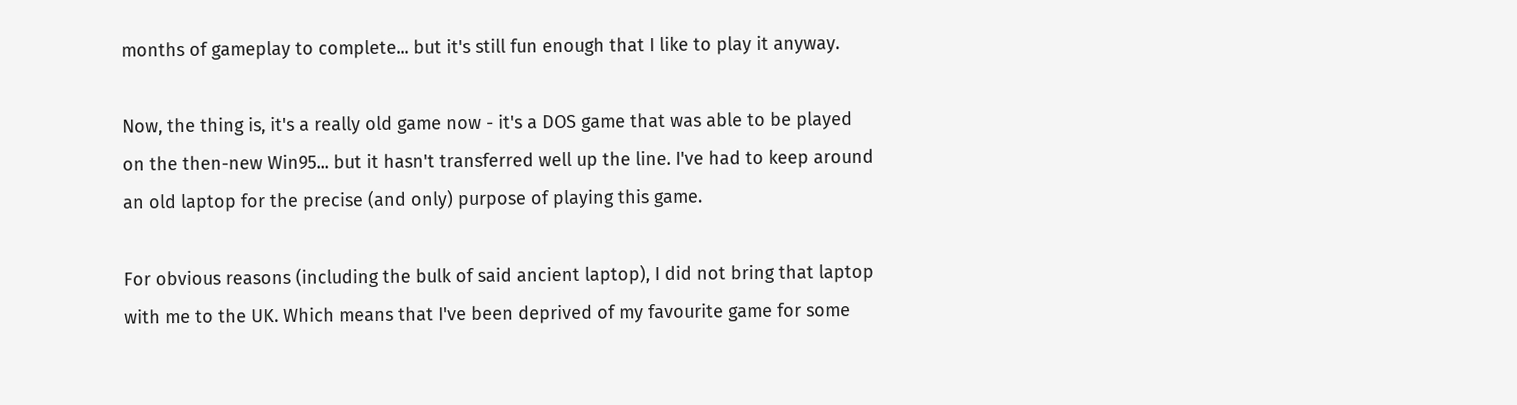months of gameplay to complete... but it's still fun enough that I like to play it anyway.

Now, the thing is, it's a really old game now - it's a DOS game that was able to be played on the then-new Win95... but it hasn't transferred well up the line. I've had to keep around an old laptop for the precise (and only) purpose of playing this game.

For obvious reasons (including the bulk of said ancient laptop), I did not bring that laptop with me to the UK. Which means that I've been deprived of my favourite game for some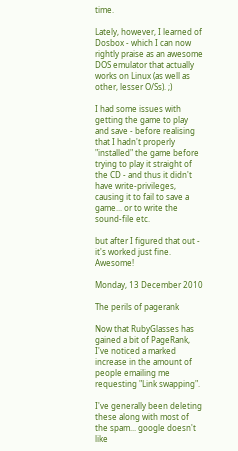time.

Lately, however, I learned of Dosbox - which I can now rightly praise as an awesome DOS emulator that actually works on Linux (as well as other, lesser O/Ss). ;)

I had some issues with getting the game to play and save - before realising that I hadn't properly "installed" the game before trying to play it straight of the CD - and thus it didn't have write-privileges, causing it to fail to save a game... or to write the sound-file etc.

but after I figured that out - it's worked just fine. Awesome!

Monday, 13 December 2010

The perils of pagerank

Now that RubyGlasses has gained a bit of PageRank, I've noticed a marked increase in the amount of people emailing me requesting "Link swapping".

I've generally been deleting these along with most of the spam... google doesn't like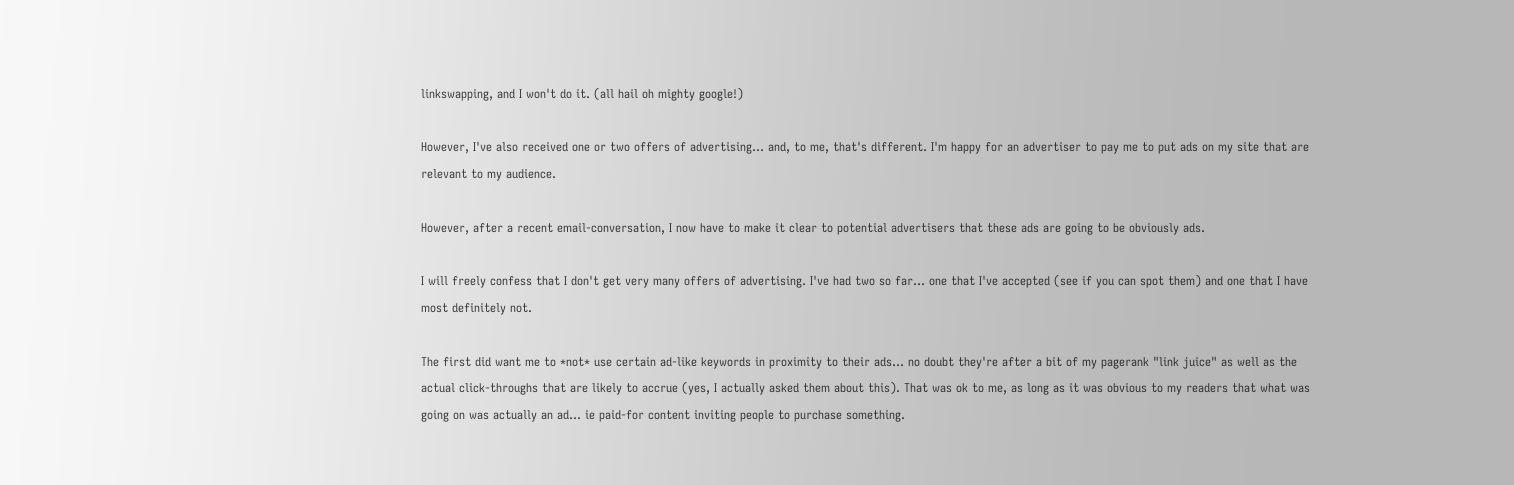linkswapping, and I won't do it. (all hail oh mighty google!)

However, I've also received one or two offers of advertising... and, to me, that's different. I'm happy for an advertiser to pay me to put ads on my site that are relevant to my audience.

However, after a recent email-conversation, I now have to make it clear to potential advertisers that these ads are going to be obviously ads.

I will freely confess that I don't get very many offers of advertising. I've had two so far... one that I've accepted (see if you can spot them) and one that I have most definitely not.

The first did want me to *not* use certain ad-like keywords in proximity to their ads... no doubt they're after a bit of my pagerank "link juice" as well as the actual click-throughs that are likely to accrue (yes, I actually asked them about this). That was ok to me, as long as it was obvious to my readers that what was going on was actually an ad... ie paid-for content inviting people to purchase something.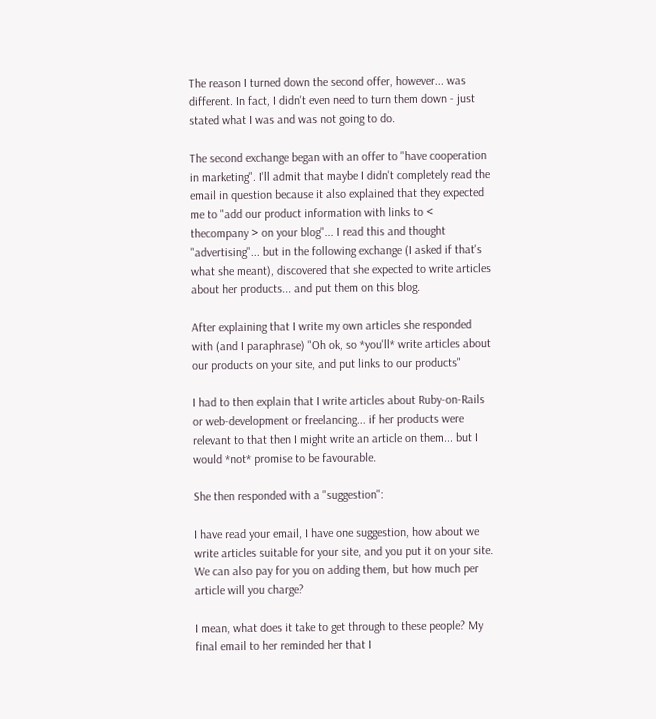The reason I turned down the second offer, however... was different. In fact, I didn't even need to turn them down - just stated what I was and was not going to do.

The second exchange began with an offer to "have cooperation in marketing". I'll admit that maybe I didn't completely read the email in question because it also explained that they expected me to "add our product information with links to < thecompany > on your blog"... I read this and thought "advertising"... but in the following exchange (I asked if that's what she meant), discovered that she expected to write articles about her products... and put them on this blog.

After explaining that I write my own articles she responded with (and I paraphrase) "Oh ok, so *you'll* write articles about our products on your site, and put links to our products"

I had to then explain that I write articles about Ruby-on-Rails or web-development or freelancing... if her products were relevant to that then I might write an article on them... but I would *not* promise to be favourable.

She then responded with a "suggestion":

I have read your email, I have one suggestion, how about we write articles suitable for your site, and you put it on your site. We can also pay for you on adding them, but how much per article will you charge?

I mean, what does it take to get through to these people? My final email to her reminded her that I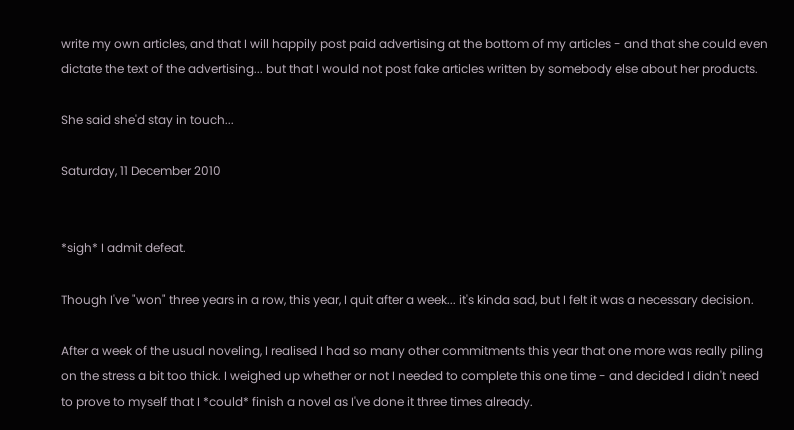write my own articles, and that I will happily post paid advertising at the bottom of my articles - and that she could even dictate the text of the advertising... but that I would not post fake articles written by somebody else about her products.

She said she'd stay in touch...

Saturday, 11 December 2010


*sigh* I admit defeat.

Though I've "won" three years in a row, this year, I quit after a week... it's kinda sad, but I felt it was a necessary decision.

After a week of the usual noveling, I realised I had so many other commitments this year that one more was really piling on the stress a bit too thick. I weighed up whether or not I needed to complete this one time - and decided I didn't need to prove to myself that I *could* finish a novel as I've done it three times already.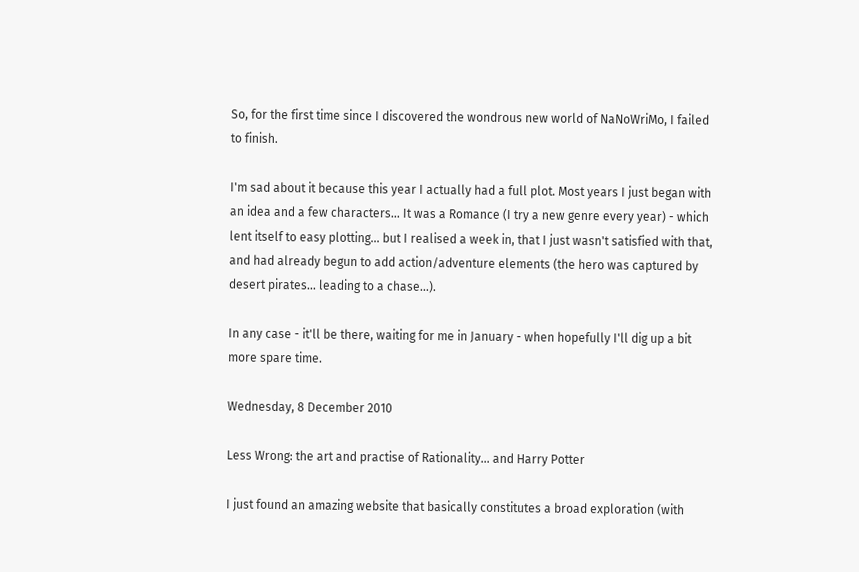So, for the first time since I discovered the wondrous new world of NaNoWriMo, I failed to finish.

I'm sad about it because this year I actually had a full plot. Most years I just began with an idea and a few characters... It was a Romance (I try a new genre every year) - which lent itself to easy plotting... but I realised a week in, that I just wasn't satisfied with that, and had already begun to add action/adventure elements (the hero was captured by desert pirates... leading to a chase...).

In any case - it'll be there, waiting for me in January - when hopefully I'll dig up a bit more spare time.

Wednesday, 8 December 2010

Less Wrong: the art and practise of Rationality... and Harry Potter

I just found an amazing website that basically constitutes a broad exploration (with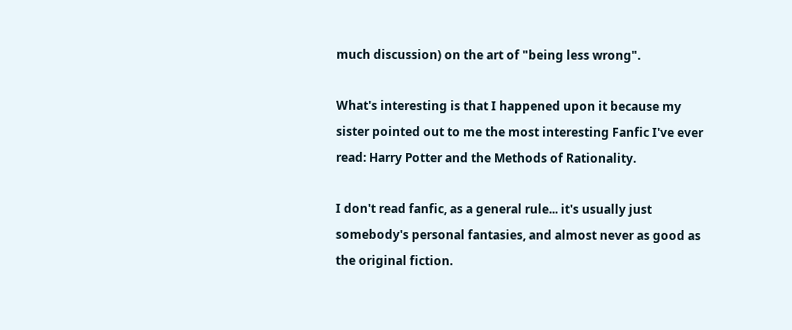much discussion) on the art of "being less wrong".

What's interesting is that I happened upon it because my sister pointed out to me the most interesting Fanfic I've ever read: Harry Potter and the Methods of Rationality.

I don't read fanfic, as a general rule... it's usually just somebody's personal fantasies, and almost never as good as the original fiction.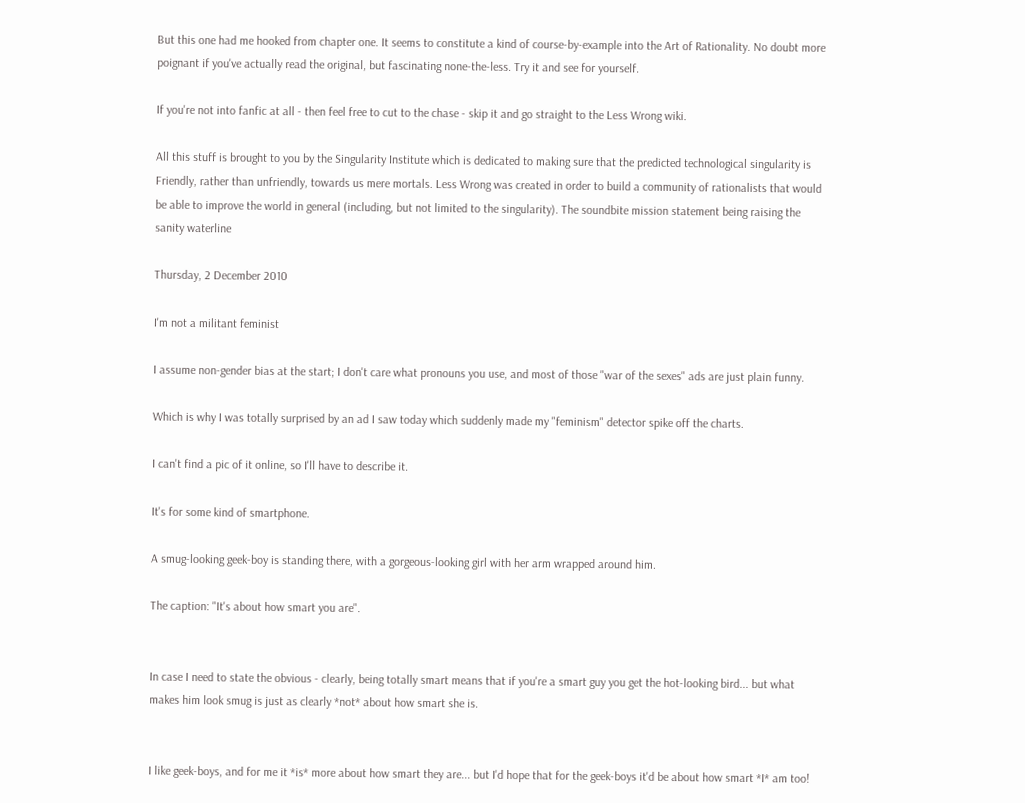But this one had me hooked from chapter one. It seems to constitute a kind of course-by-example into the Art of Rationality. No doubt more poignant if you've actually read the original, but fascinating none-the-less. Try it and see for yourself.

If you're not into fanfic at all - then feel free to cut to the chase - skip it and go straight to the Less Wrong wiki.

All this stuff is brought to you by the Singularity Institute which is dedicated to making sure that the predicted technological singularity is Friendly, rather than unfriendly, towards us mere mortals. Less Wrong was created in order to build a community of rationalists that would be able to improve the world in general (including, but not limited to the singularity). The soundbite mission statement being raising the sanity waterline

Thursday, 2 December 2010

I'm not a militant feminist

I assume non-gender bias at the start; I don't care what pronouns you use, and most of those "war of the sexes" ads are just plain funny.

Which is why I was totally surprised by an ad I saw today which suddenly made my "feminism" detector spike off the charts.

I can't find a pic of it online, so I'll have to describe it.

It's for some kind of smartphone.

A smug-looking geek-boy is standing there, with a gorgeous-looking girl with her arm wrapped around him.

The caption: "It's about how smart you are".


In case I need to state the obvious - clearly, being totally smart means that if you're a smart guy you get the hot-looking bird... but what makes him look smug is just as clearly *not* about how smart she is.


I like geek-boys, and for me it *is* more about how smart they are... but I'd hope that for the geek-boys it'd be about how smart *I* am too!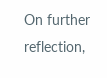On further reflection,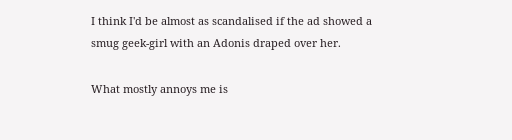I think I'd be almost as scandalised if the ad showed a smug geek-girl with an Adonis draped over her.

What mostly annoys me is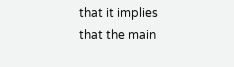that it implies that the main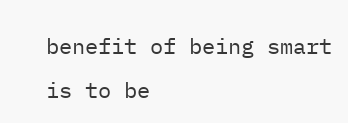benefit of being smart is to be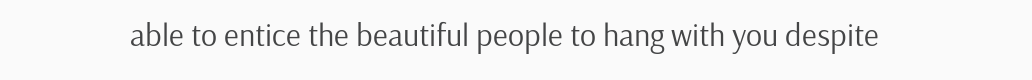able to entice the beautiful people to hang with you despite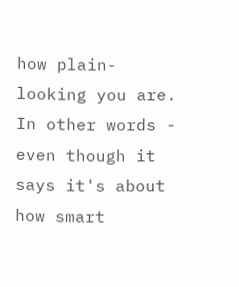how plain-looking you are. In other words - even though it says it's about how smart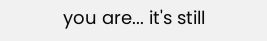you are... it's still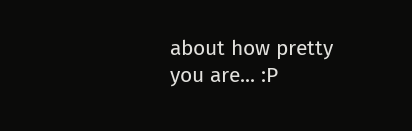about how pretty you are... :P